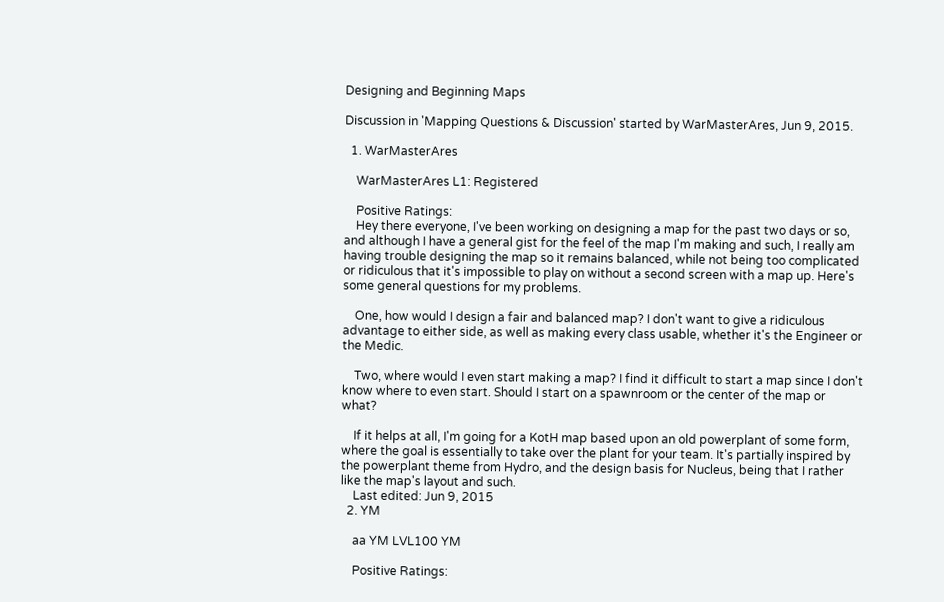Designing and Beginning Maps

Discussion in 'Mapping Questions & Discussion' started by WarMasterAres, Jun 9, 2015.

  1. WarMasterAres

    WarMasterAres L1: Registered

    Positive Ratings:
    Hey there everyone, I've been working on designing a map for the past two days or so, and although I have a general gist for the feel of the map I'm making and such, I really am having trouble designing the map so it remains balanced, while not being too complicated or ridiculous that it's impossible to play on without a second screen with a map up. Here's some general questions for my problems.

    One, how would I design a fair and balanced map? I don't want to give a ridiculous advantage to either side, as well as making every class usable, whether it's the Engineer or the Medic.

    Two, where would I even start making a map? I find it difficult to start a map since I don't know where to even start. Should I start on a spawnroom or the center of the map or what?

    If it helps at all, I'm going for a KotH map based upon an old powerplant of some form, where the goal is essentially to take over the plant for your team. It's partially inspired by the powerplant theme from Hydro, and the design basis for Nucleus, being that I rather like the map's layout and such.
    Last edited: Jun 9, 2015
  2. YM

    aa YM LVL100 YM

    Positive Ratings: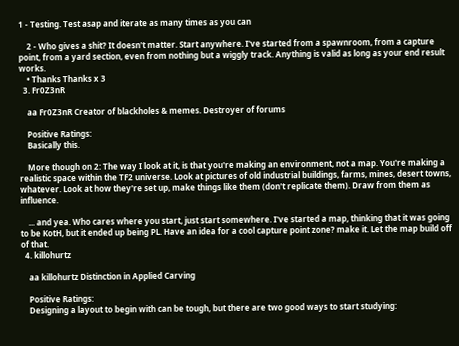1 - Testing. Test asap and iterate as many times as you can

    2 - Who gives a shit? It doesn't matter. Start anywhere. I've started from a spawnroom, from a capture point, from a yard section, even from nothing but a wiggly track. Anything is valid as long as your end result works.
    • Thanks Thanks x 3
  3. Fr0Z3nR

    aa Fr0Z3nR Creator of blackholes & memes. Destroyer of forums

    Positive Ratings:
    Basically this.

    More though on 2: The way I look at it, is that you're making an environment, not a map. You're making a realistic space within the TF2 universe. Look at pictures of old industrial buildings, farms, mines, desert towns, whatever. Look at how they're set up, make things like them (don't replicate them). Draw from them as influence.

    ... and yea. Who cares where you start, just start somewhere. I've started a map, thinking that it was going to be KotH, but it ended up being PL. Have an idea for a cool capture point zone? make it. Let the map build off of that.
  4. killohurtz

    aa killohurtz Distinction in Applied Carving

    Positive Ratings:
    Designing a layout to begin with can be tough, but there are two good ways to start studying: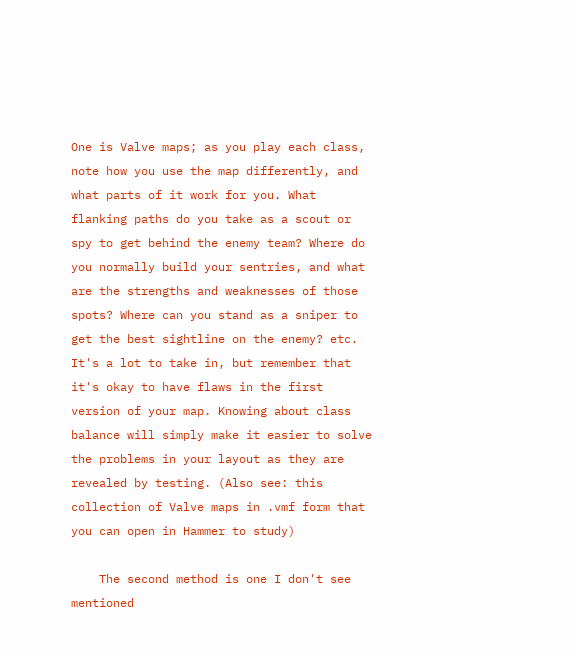One is Valve maps; as you play each class, note how you use the map differently, and what parts of it work for you. What flanking paths do you take as a scout or spy to get behind the enemy team? Where do you normally build your sentries, and what are the strengths and weaknesses of those spots? Where can you stand as a sniper to get the best sightline on the enemy? etc. It's a lot to take in, but remember that it's okay to have flaws in the first version of your map. Knowing about class balance will simply make it easier to solve the problems in your layout as they are revealed by testing. (Also see: this collection of Valve maps in .vmf form that you can open in Hammer to study)

    The second method is one I don't see mentioned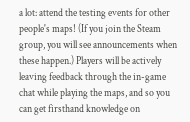a lot: attend the testing events for other people's maps! (If you join the Steam group, you will see announcements when these happen.) Players will be actively leaving feedback through the in-game chat while playing the maps, and so you can get firsthand knowledge on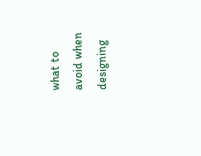what to avoid when designing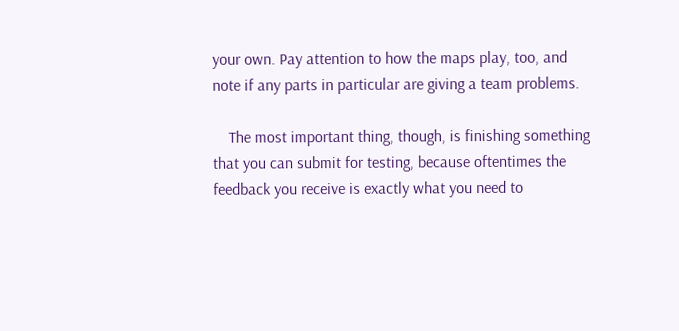your own. Pay attention to how the maps play, too, and note if any parts in particular are giving a team problems.

    The most important thing, though, is finishing something that you can submit for testing, because oftentimes the feedback you receive is exactly what you need to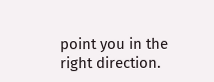point you in the right direction.